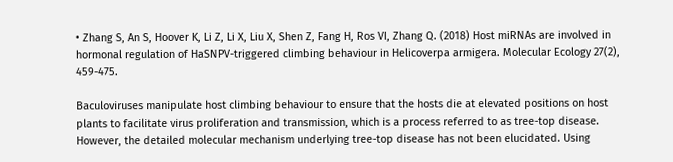• Zhang S, An S, Hoover K, Li Z, Li X, Liu X, Shen Z, Fang H, Ros VI, Zhang Q. (2018) Host miRNAs are involved in hormonal regulation of HaSNPV-triggered climbing behaviour in Helicoverpa armigera. Molecular Ecology 27(2), 459-475.

Baculoviruses manipulate host climbing behaviour to ensure that the hosts die at elevated positions on host plants to facilitate virus proliferation and transmission, which is a process referred to as tree-top disease. However, the detailed molecular mechanism underlying tree-top disease has not been elucidated. Using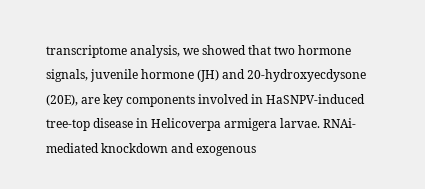transcriptome analysis, we showed that two hormone signals, juvenile hormone (JH) and 20-hydroxyecdysone (20E), are key components involved in HaSNPV-induced tree-top disease in Helicoverpa armigera larvae. RNAi-mediated knockdown and exogenous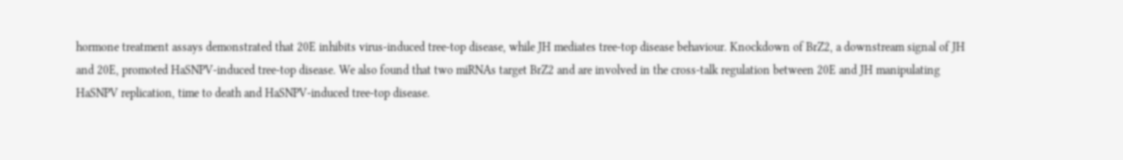hormone treatment assays demonstrated that 20E inhibits virus-induced tree-top disease, while JH mediates tree-top disease behaviour. Knockdown of BrZ2, a downstream signal of JH and 20E, promoted HaSNPV-induced tree-top disease. We also found that two miRNAs target BrZ2 and are involved in the cross-talk regulation between 20E and JH manipulating HaSNPV replication, time to death and HaSNPV-induced tree-top disease.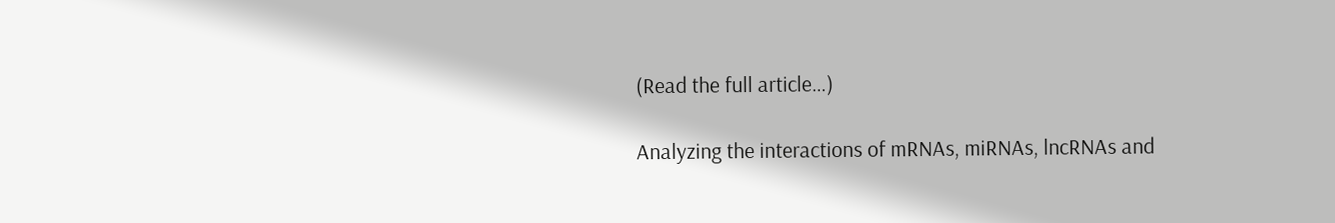(Read the full article…)

Analyzing the interactions of mRNAs, miRNAs, lncRNAs and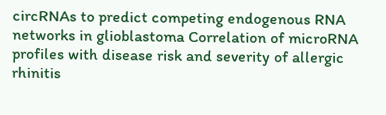circRNAs to predict competing endogenous RNA networks in glioblastoma Correlation of microRNA profiles with disease risk and severity of allergic rhinitis